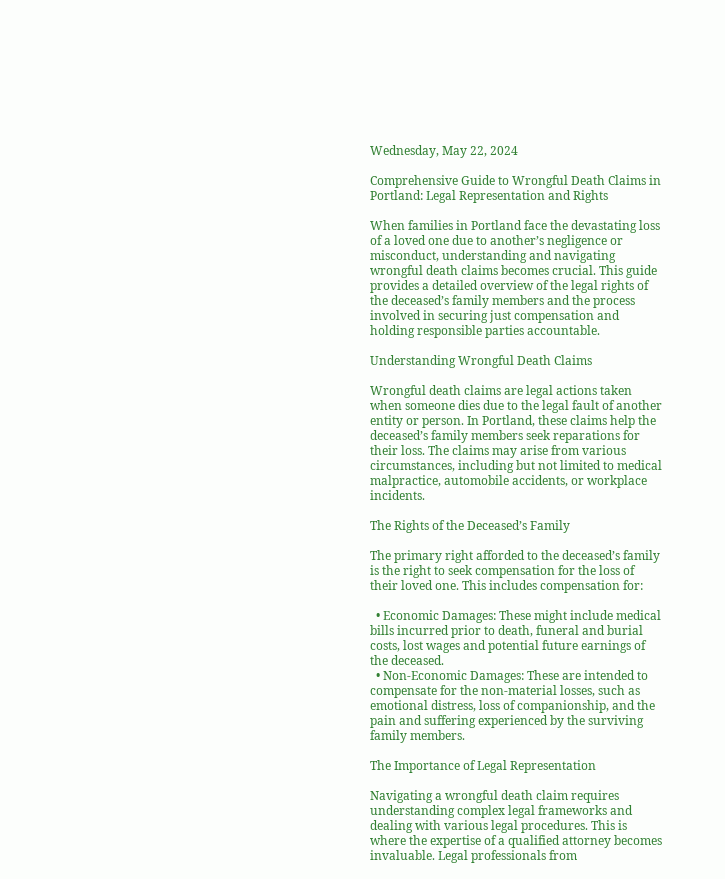Wednesday, May 22, 2024

Comprehensive Guide to Wrongful Death Claims in Portland: Legal Representation and Rights

When families in Portland face the devastating loss of a loved one due to another’s negligence or misconduct, understanding and navigating wrongful death claims becomes crucial. This guide provides a detailed overview of the legal rights of the deceased’s family members and the process involved in securing just compensation and holding responsible parties accountable.

Understanding Wrongful Death Claims

Wrongful death claims are legal actions taken when someone dies due to the legal fault of another entity or person. In Portland, these claims help the deceased’s family members seek reparations for their loss. The claims may arise from various circumstances, including but not limited to medical malpractice, automobile accidents, or workplace incidents.

The Rights of the Deceased’s Family

The primary right afforded to the deceased’s family is the right to seek compensation for the loss of their loved one. This includes compensation for:

  • Economic Damages: These might include medical bills incurred prior to death, funeral and burial costs, lost wages and potential future earnings of the deceased.
  • Non-Economic Damages: These are intended to compensate for the non-material losses, such as emotional distress, loss of companionship, and the pain and suffering experienced by the surviving family members.

The Importance of Legal Representation

Navigating a wrongful death claim requires understanding complex legal frameworks and dealing with various legal procedures. This is where the expertise of a qualified attorney becomes invaluable. Legal professionals from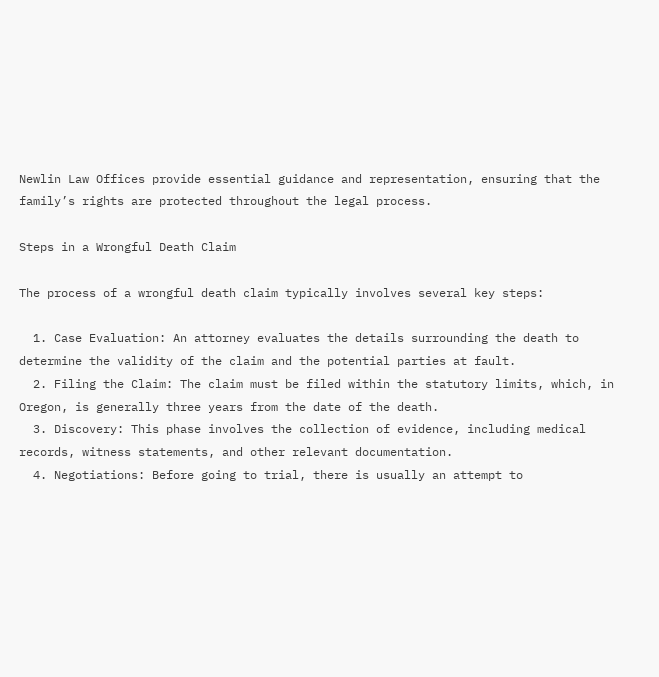Newlin Law Offices provide essential guidance and representation, ensuring that the family’s rights are protected throughout the legal process.

Steps in a Wrongful Death Claim

The process of a wrongful death claim typically involves several key steps:

  1. Case Evaluation: An attorney evaluates the details surrounding the death to determine the validity of the claim and the potential parties at fault.
  2. Filing the Claim: The claim must be filed within the statutory limits, which, in Oregon, is generally three years from the date of the death.
  3. Discovery: This phase involves the collection of evidence, including medical records, witness statements, and other relevant documentation.
  4. Negotiations: Before going to trial, there is usually an attempt to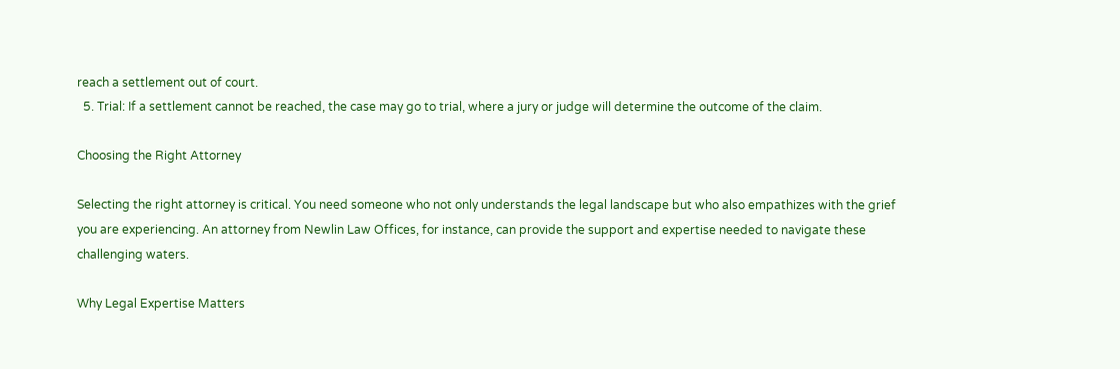reach a settlement out of court.
  5. Trial: If a settlement cannot be reached, the case may go to trial, where a jury or judge will determine the outcome of the claim.

Choosing the Right Attorney

Selecting the right attorney is critical. You need someone who not only understands the legal landscape but who also empathizes with the grief you are experiencing. An attorney from Newlin Law Offices, for instance, can provide the support and expertise needed to navigate these challenging waters.

Why Legal Expertise Matters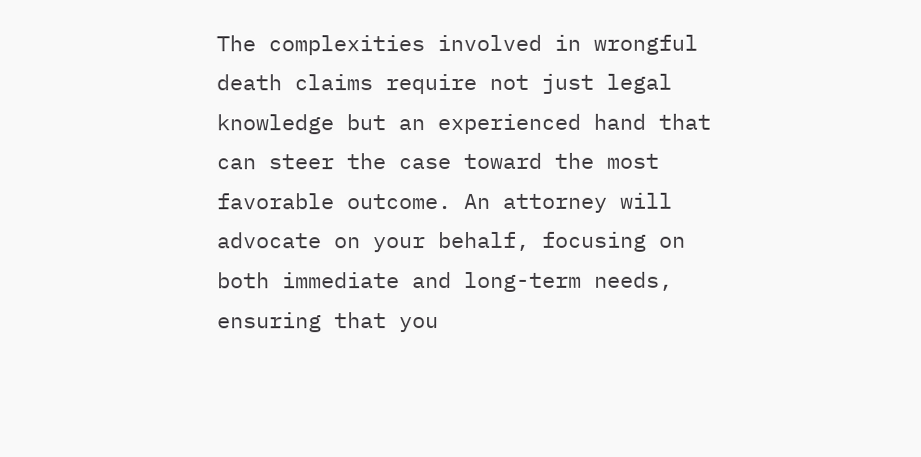The complexities involved in wrongful death claims require not just legal knowledge but an experienced hand that can steer the case toward the most favorable outcome. An attorney will advocate on your behalf, focusing on both immediate and long-term needs, ensuring that you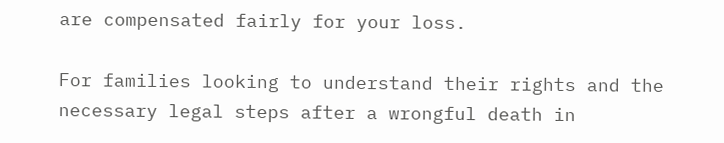are compensated fairly for your loss.

For families looking to understand their rights and the necessary legal steps after a wrongful death in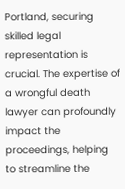Portland, securing skilled legal representation is crucial. The expertise of a wrongful death lawyer can profoundly impact the proceedings, helping to streamline the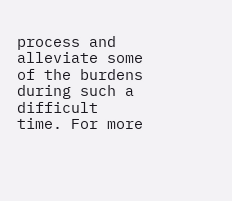process and alleviate some of the burdens during such a difficult time. For more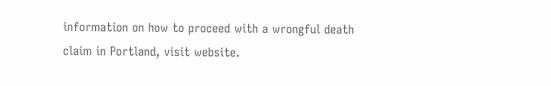information on how to proceed with a wrongful death claim in Portland, visit website.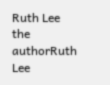Ruth Lee
the authorRuth Lee